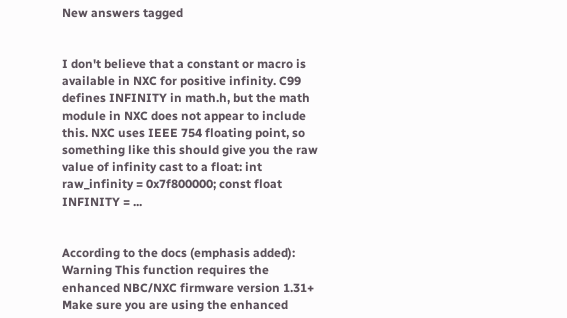New answers tagged


I don't believe that a constant or macro is available in NXC for positive infinity. C99 defines INFINITY in math.h, but the math module in NXC does not appear to include this. NXC uses IEEE 754 floating point, so something like this should give you the raw value of infinity cast to a float: int raw_infinity = 0x7f800000; const float INFINITY = ...


According to the docs (emphasis added): Warning This function requires the enhanced NBC/NXC firmware version 1.31+ Make sure you are using the enhanced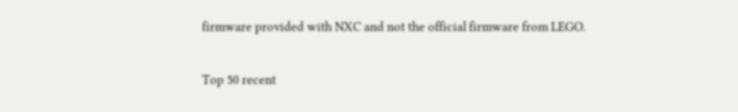firmware provided with NXC and not the official firmware from LEGO.

Top 50 recent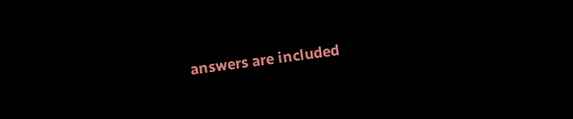answers are included